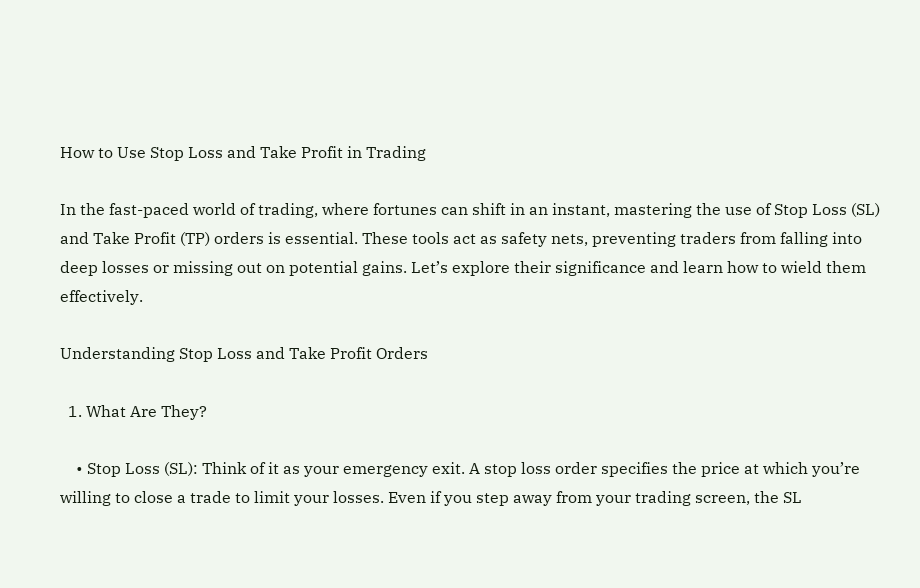How to Use Stop Loss and Take Profit in Trading

In the fast-paced world of trading, where fortunes can shift in an instant, mastering the use of Stop Loss (SL) and Take Profit (TP) orders is essential. These tools act as safety nets, preventing traders from falling into deep losses or missing out on potential gains. Let’s explore their significance and learn how to wield them effectively.

Understanding Stop Loss and Take Profit Orders

  1. What Are They?

    • Stop Loss (SL): Think of it as your emergency exit. A stop loss order specifies the price at which you’re willing to close a trade to limit your losses. Even if you step away from your trading screen, the SL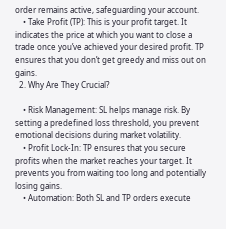order remains active, safeguarding your account.
    • Take Profit (TP): This is your profit target. It indicates the price at which you want to close a trade once you’ve achieved your desired profit. TP ensures that you don’t get greedy and miss out on gains.
  2. Why Are They Crucial?

    • Risk Management: SL helps manage risk. By setting a predefined loss threshold, you prevent emotional decisions during market volatility.
    • Profit Lock-In: TP ensures that you secure profits when the market reaches your target. It prevents you from waiting too long and potentially losing gains.
    • Automation: Both SL and TP orders execute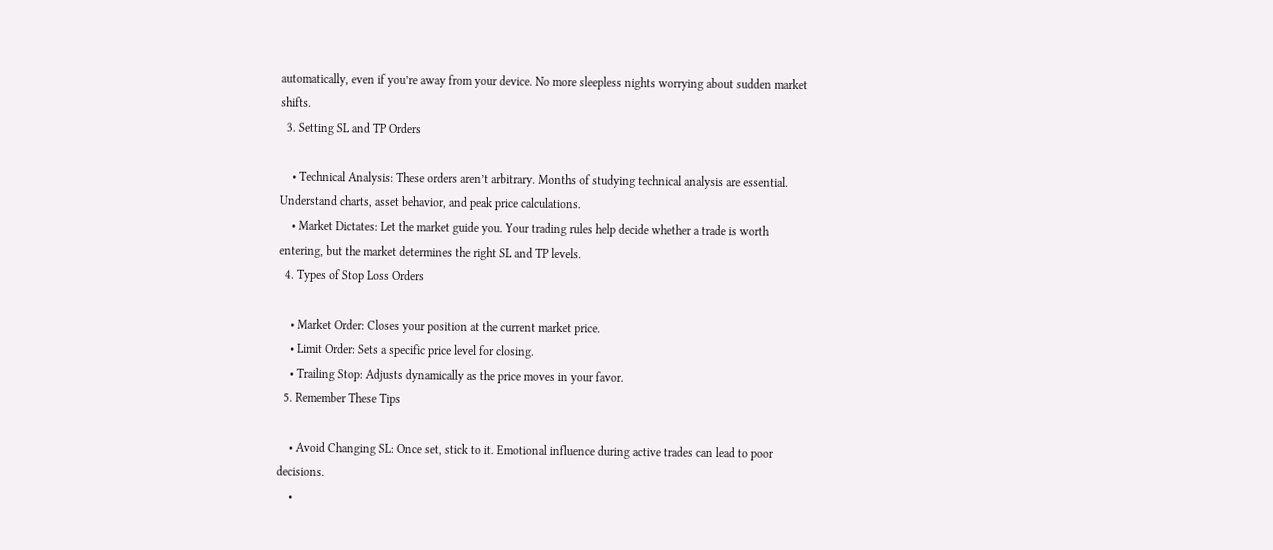automatically, even if you’re away from your device. No more sleepless nights worrying about sudden market shifts.
  3. Setting SL and TP Orders

    • Technical Analysis: These orders aren’t arbitrary. Months of studying technical analysis are essential. Understand charts, asset behavior, and peak price calculations.
    • Market Dictates: Let the market guide you. Your trading rules help decide whether a trade is worth entering, but the market determines the right SL and TP levels.
  4. Types of Stop Loss Orders

    • Market Order: Closes your position at the current market price.
    • Limit Order: Sets a specific price level for closing.
    • Trailing Stop: Adjusts dynamically as the price moves in your favor.
  5. Remember These Tips

    • Avoid Changing SL: Once set, stick to it. Emotional influence during active trades can lead to poor decisions.
    •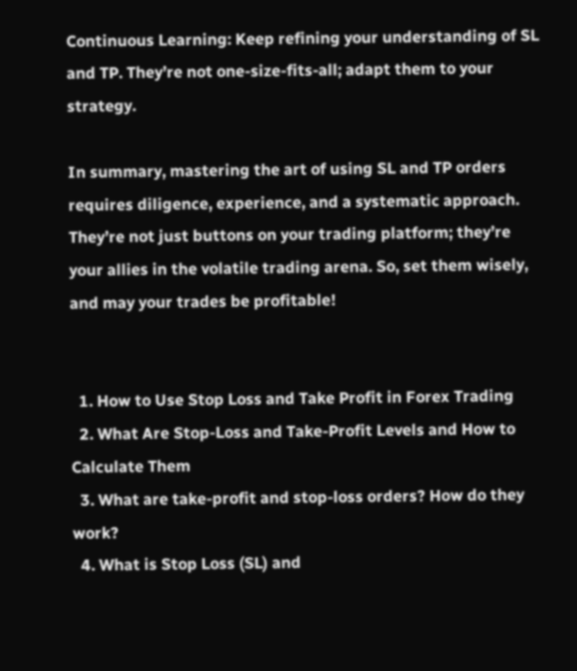Continuous Learning: Keep refining your understanding of SL and TP. They’re not one-size-fits-all; adapt them to your strategy.

In summary, mastering the art of using SL and TP orders requires diligence, experience, and a systematic approach. They’re not just buttons on your trading platform; they’re your allies in the volatile trading arena. So, set them wisely, and may your trades be profitable!


  1. How to Use Stop Loss and Take Profit in Forex Trading
  2. What Are Stop-Loss and Take-Profit Levels and How to Calculate Them
  3. What are take-profit and stop-loss orders? How do they work?
  4. What is Stop Loss (SL) and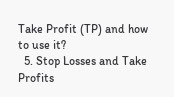Take Profit (TP) and how to use it?
  5. Stop Losses and Take Profits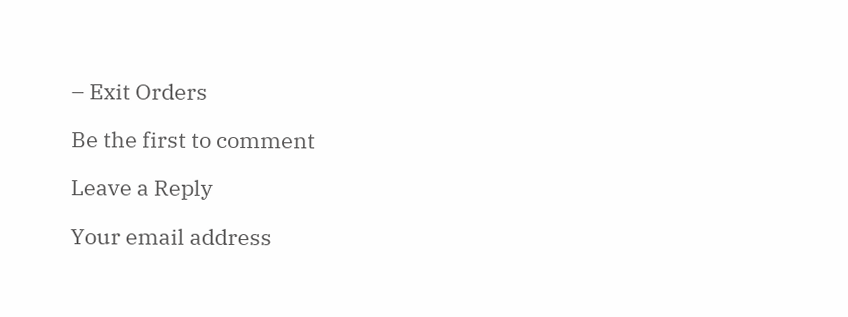– Exit Orders

Be the first to comment

Leave a Reply

Your email address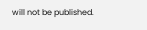will not be published.